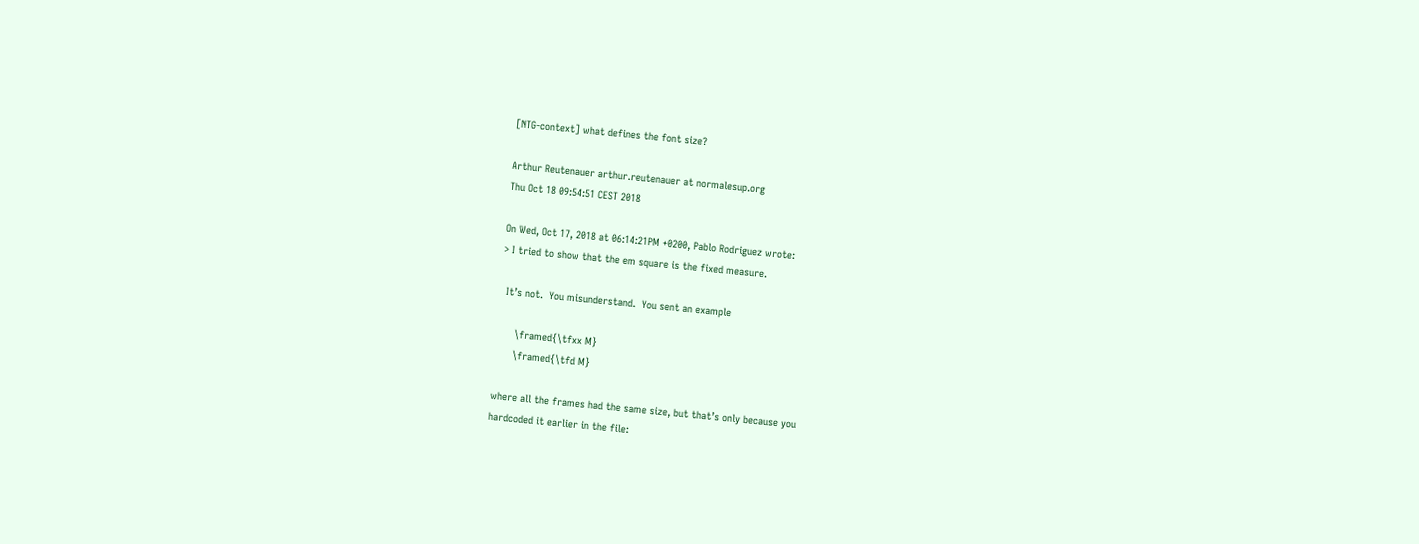[NTG-context] what defines the font size?

Arthur Reutenauer arthur.reutenauer at normalesup.org
Thu Oct 18 09:54:51 CEST 2018

On Wed, Oct 17, 2018 at 06:14:21PM +0200, Pablo Rodriguez wrote:
> I tried to show that the em square is the fixed measure.

  It’s not.  You misunderstand.  You sent an example

      \framed{\tfxx M}
      \framed{\tfd M}

where all the frames had the same size, but that’s only because you
hardcoded it earlier in the file: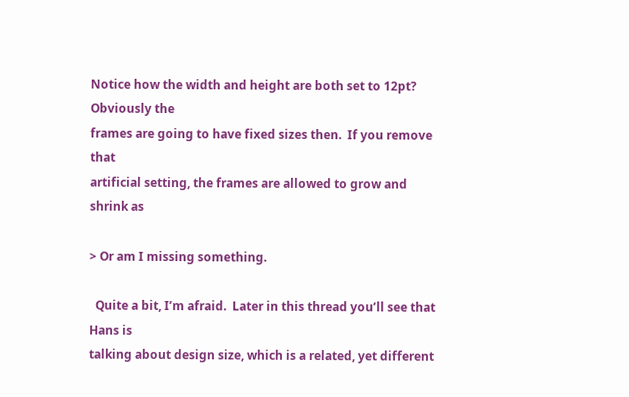Notice how the width and height are both set to 12pt?  Obviously the
frames are going to have fixed sizes then.  If you remove that
artificial setting, the frames are allowed to grow and shrink as

> Or am I missing something.

  Quite a bit, I’m afraid.  Later in this thread you’ll see that Hans is
talking about design size, which is a related, yet different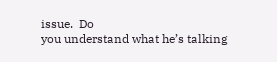issue.  Do
you understand what he’s talking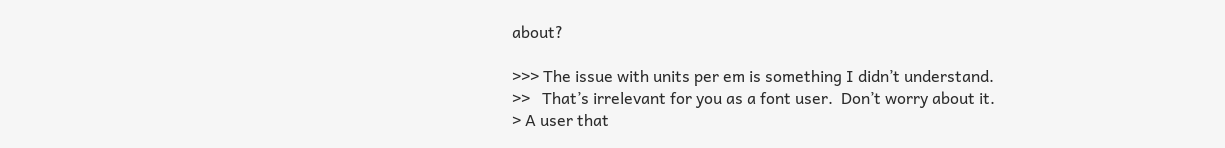about?

>>> The issue with units per em is something I didn’t understand.
>>   That’s irrelevant for you as a font user.  Don’t worry about it.
> A user that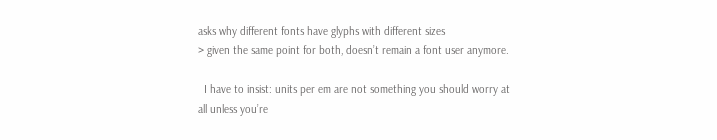asks why different fonts have glyphs with different sizes
> given the same point for both, doesn’t remain a font user anymore.

  I have to insist: units per em are not something you should worry at
all unless you’re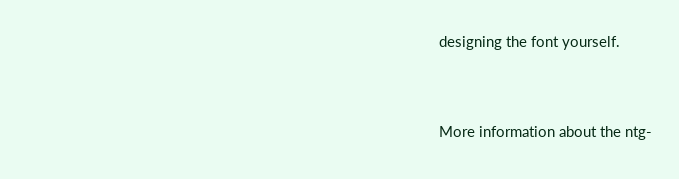designing the font yourself.



More information about the ntg-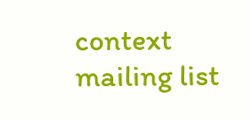context mailing list